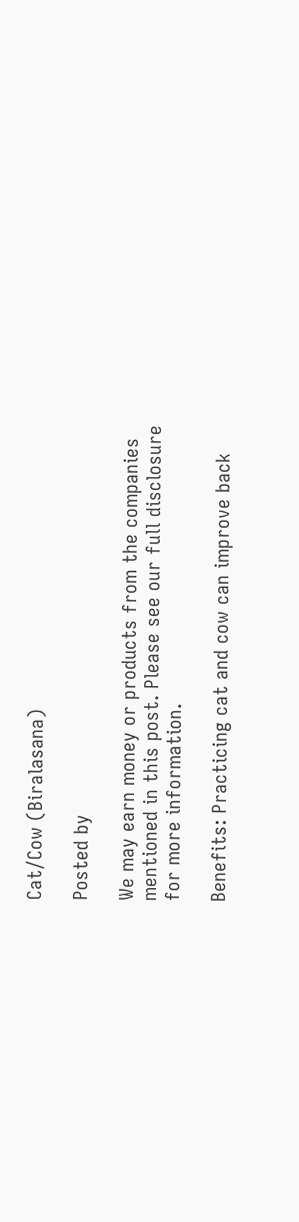Cat/Cow (Biralasana)

Posted by

We may earn money or products from the companies mentioned in this post. Please see our full disclosure for more information.

Benefits: Practicing cat and cow can improve back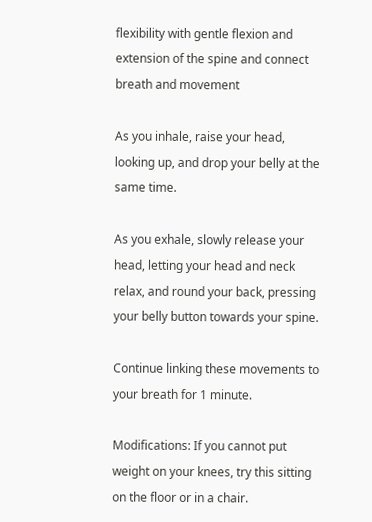flexibility with gentle flexion and extension of the spine and connect breath and movement

As you inhale, raise your head, looking up, and drop your belly at the same time.

As you exhale, slowly release your head, letting your head and neck relax, and round your back, pressing your belly button towards your spine.

Continue linking these movements to your breath for 1 minute.

Modifications: If you cannot put weight on your knees, try this sitting on the floor or in a chair.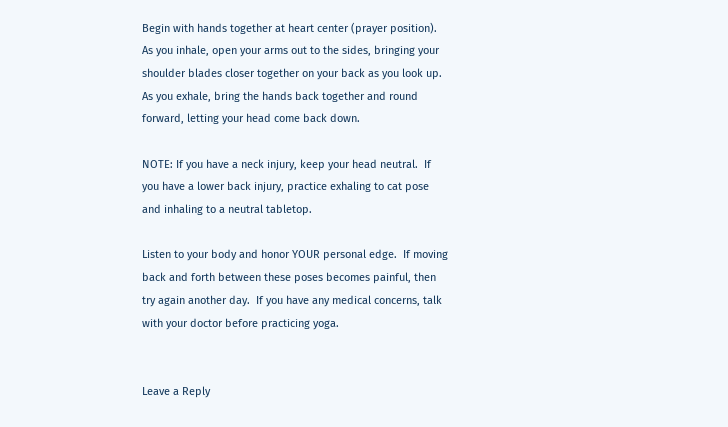Begin with hands together at heart center (prayer position). As you inhale, open your arms out to the sides, bringing your shoulder blades closer together on your back as you look up.  As you exhale, bring the hands back together and round forward, letting your head come back down.

NOTE: If you have a neck injury, keep your head neutral.  If you have a lower back injury, practice exhaling to cat pose and inhaling to a neutral tabletop.

Listen to your body and honor YOUR personal edge.  If moving back and forth between these poses becomes painful, then try again another day.  If you have any medical concerns, talk with your doctor before practicing yoga.


Leave a Reply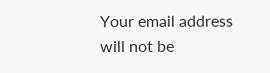Your email address will not be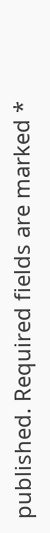published. Required fields are marked *